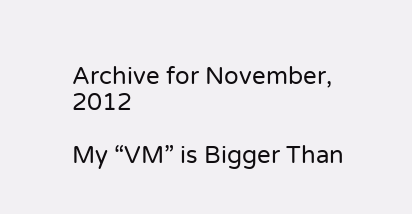Archive for November, 2012

My “VM” is Bigger Than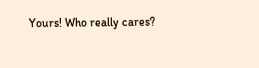Yours! Who really cares?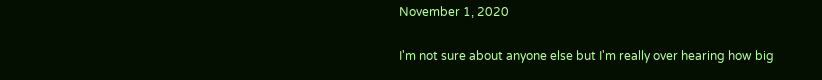November 1, 2020

I'm not sure about anyone else but I'm really over hearing how big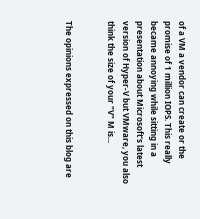of a VM a vendor can create or the promise of 1 million IOPS. This really became annoying while sitting in a presentation about Microsoft's latest version of Hyper-V but VMware, you also think the size of your "V" M is...


The opinions expressed on this blog are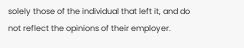solely those of the individual that left it, and do not reflect the opinions of their employer.